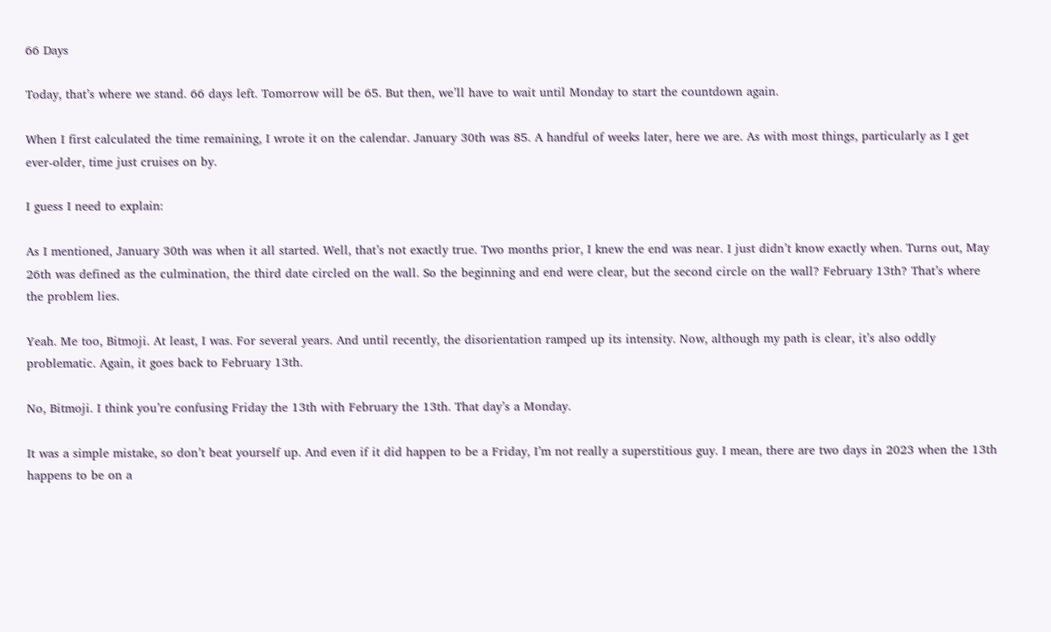66 Days

Today, that’s where we stand. 66 days left. Tomorrow will be 65. But then, we’ll have to wait until Monday to start the countdown again.

When I first calculated the time remaining, I wrote it on the calendar. January 30th was 85. A handful of weeks later, here we are. As with most things, particularly as I get ever-older, time just cruises on by.

I guess I need to explain:

As I mentioned, January 30th was when it all started. Well, that’s not exactly true. Two months prior, I knew the end was near. I just didn’t know exactly when. Turns out, May 26th was defined as the culmination, the third date circled on the wall. So the beginning and end were clear, but the second circle on the wall? February 13th? That’s where the problem lies.

Yeah. Me too, Bitmoji. At least, I was. For several years. And until recently, the disorientation ramped up its intensity. Now, although my path is clear, it’s also oddly problematic. Again, it goes back to February 13th.

No, Bitmoji. I think you’re confusing Friday the 13th with February the 13th. That day’s a Monday.

It was a simple mistake, so don’t beat yourself up. And even if it did happen to be a Friday, I’m not really a superstitious guy. I mean, there are two days in 2023 when the 13th happens to be on a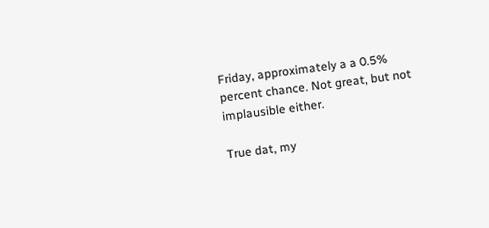Friday, approximately a a 0.5% percent chance. Not great, but not implausible either.

True dat, my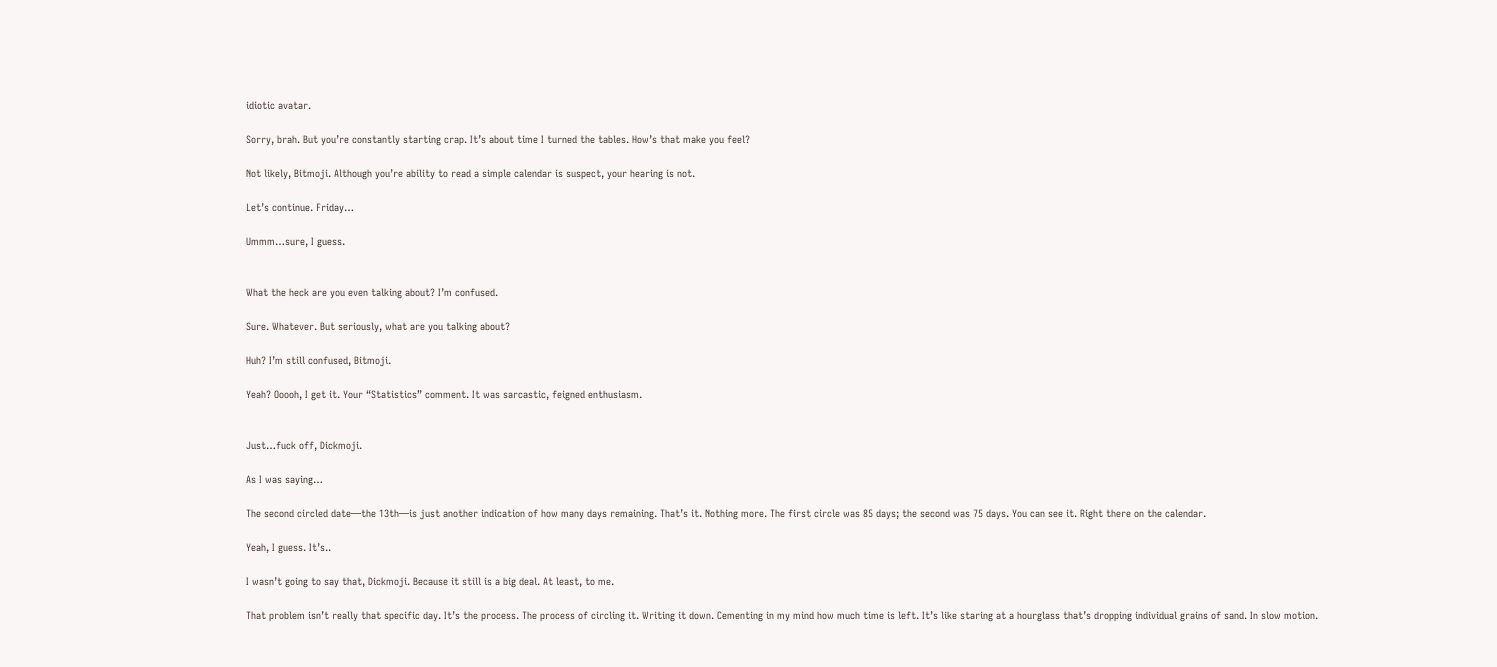idiotic avatar.

Sorry, brah. But you’re constantly starting crap. It’s about time I turned the tables. How’s that make you feel?

Not likely, Bitmoji. Although you’re ability to read a simple calendar is suspect, your hearing is not.

Let’s continue. Friday…

Ummm…sure, I guess.


What the heck are you even talking about? I’m confused.

Sure. Whatever. But seriously, what are you talking about?

Huh? I’m still confused, Bitmoji.

Yeah? Ooooh, I get it. Your “Statistics” comment. It was sarcastic, feigned enthusiasm.


Just…fuck off, Dickmoji.

As I was saying…

The second circled date—the 13th—is just another indication of how many days remaining. That’s it. Nothing more. The first circle was 85 days; the second was 75 days. You can see it. Right there on the calendar.

Yeah, I guess. It’s..

I wasn’t going to say that, Dickmoji. Because it still is a big deal. At least, to me.

That problem isn’t really that specific day. It’s the process. The process of circling it. Writing it down. Cementing in my mind how much time is left. It’s like staring at a hourglass that’s dropping individual grains of sand. In slow motion.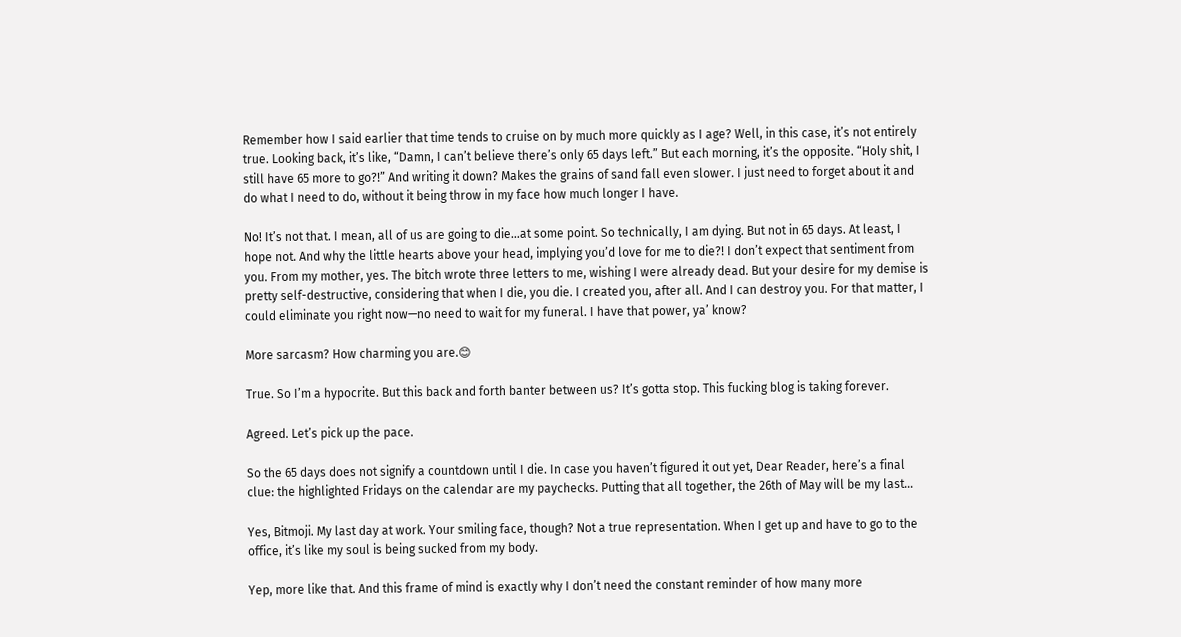Remember how I said earlier that time tends to cruise on by much more quickly as I age? Well, in this case, it’s not entirely true. Looking back, it’s like, “Damn, I can’t believe there’s only 65 days left.” But each morning, it’s the opposite. “Holy shit, I still have 65 more to go?!” And writing it down? Makes the grains of sand fall even slower. I just need to forget about it and do what I need to do, without it being throw in my face how much longer I have.

No! It’s not that. I mean, all of us are going to die…at some point. So technically, I am dying. But not in 65 days. At least, I hope not. And why the little hearts above your head, implying you’d love for me to die?! I don’t expect that sentiment from you. From my mother, yes. The bitch wrote three letters to me, wishing I were already dead. But your desire for my demise is pretty self-destructive, considering that when I die, you die. I created you, after all. And I can destroy you. For that matter, I could eliminate you right now—no need to wait for my funeral. I have that power, ya’ know?

More sarcasm? How charming you are.😊

True. So I’m a hypocrite. But this back and forth banter between us? It’s gotta stop. This fucking blog is taking forever.

Agreed. Let’s pick up the pace.

So the 65 days does not signify a countdown until I die. In case you haven’t figured it out yet, Dear Reader, here’s a final clue: the highlighted Fridays on the calendar are my paychecks. Putting that all together, the 26th of May will be my last…

Yes, Bitmoji. My last day at work. Your smiling face, though? Not a true representation. When I get up and have to go to the office, it’s like my soul is being sucked from my body.

Yep, more like that. And this frame of mind is exactly why I don’t need the constant reminder of how many more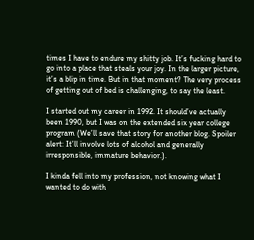times I have to endure my shitty job. It’s fucking hard to go into a place that steals your joy. In the larger picture, it’s a blip in time. But in that moment? The very process of getting out of bed is challenging, to say the least.

I started out my career in 1992. It should’ve actually been 1990, but I was on the extended six year college program (We’ll save that story for another blog. Spoiler alert: It’ll involve lots of alcohol and generally irresponsible, immature behavior.).

I kinda fell into my profession, not knowing what I wanted to do with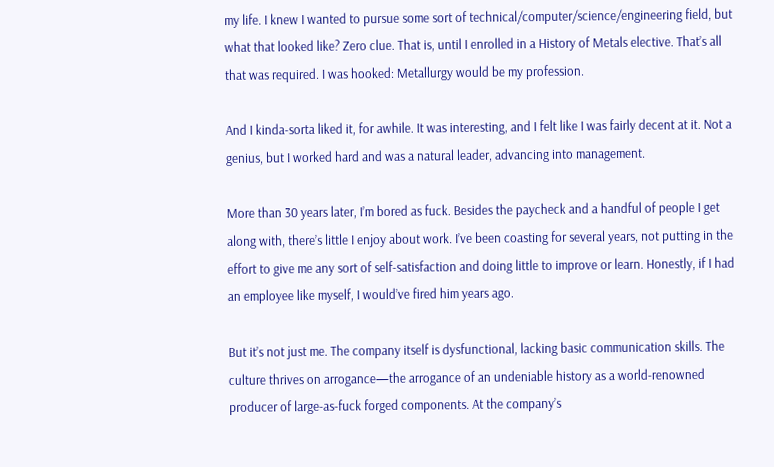my life. I knew I wanted to pursue some sort of technical/computer/science/engineering field, but what that looked like? Zero clue. That is, until I enrolled in a History of Metals elective. That’s all that was required. I was hooked: Metallurgy would be my profession.

And I kinda-sorta liked it, for awhile. It was interesting, and I felt like I was fairly decent at it. Not a genius, but I worked hard and was a natural leader, advancing into management.

More than 30 years later, I’m bored as fuck. Besides the paycheck and a handful of people I get along with, there’s little I enjoy about work. I’ve been coasting for several years, not putting in the effort to give me any sort of self-satisfaction and doing little to improve or learn. Honestly, if I had an employee like myself, I would’ve fired him years ago.

But it’s not just me. The company itself is dysfunctional, lacking basic communication skills. The culture thrives on arrogance—the arrogance of an undeniable history as a world-renowned producer of large-as-fuck forged components. At the company’s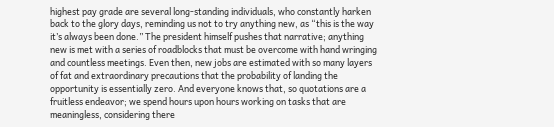highest pay grade are several long-standing individuals, who constantly harken back to the glory days, reminding us not to try anything new, as “this is the way it’s always been done.” The president himself pushes that narrative; anything new is met with a series of roadblocks that must be overcome with hand wringing and countless meetings. Even then, new jobs are estimated with so many layers of fat and extraordinary precautions that the probability of landing the opportunity is essentially zero. And everyone knows that, so quotations are a fruitless endeavor; we spend hours upon hours working on tasks that are meaningless, considering there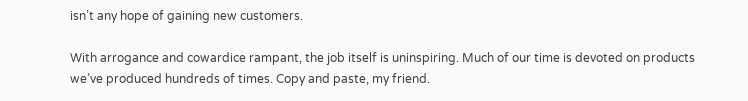isn’t any hope of gaining new customers.

With arrogance and cowardice rampant, the job itself is uninspiring. Much of our time is devoted on products we’ve produced hundreds of times. Copy and paste, my friend.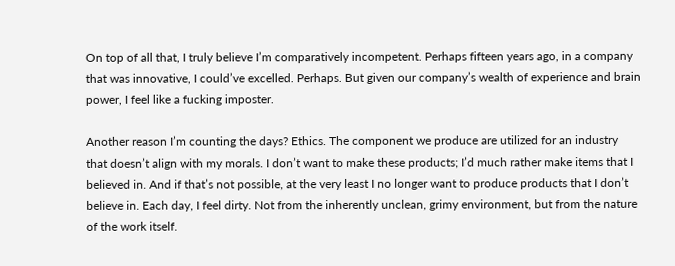On top of all that, I truly believe I’m comparatively incompetent. Perhaps fifteen years ago, in a company that was innovative, I could’ve excelled. Perhaps. But given our company’s wealth of experience and brain power, I feel like a fucking imposter.

Another reason I’m counting the days? Ethics. The component we produce are utilized for an industry that doesn’t align with my morals. I don’t want to make these products; I’d much rather make items that I believed in. And if that’s not possible, at the very least I no longer want to produce products that I don’t believe in. Each day, I feel dirty. Not from the inherently unclean, grimy environment, but from the nature of the work itself.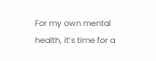For my own mental health, it’s time for a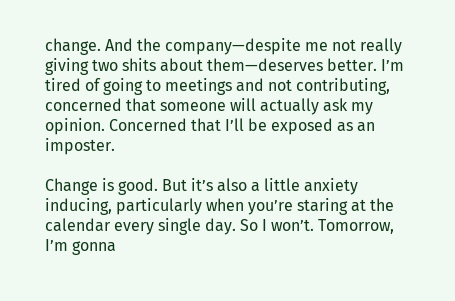change. And the company—despite me not really giving two shits about them—deserves better. I’m tired of going to meetings and not contributing, concerned that someone will actually ask my opinion. Concerned that I’ll be exposed as an imposter.

Change is good. But it’s also a little anxiety inducing, particularly when you’re staring at the calendar every single day. So I won’t. Tomorrow, I’m gonna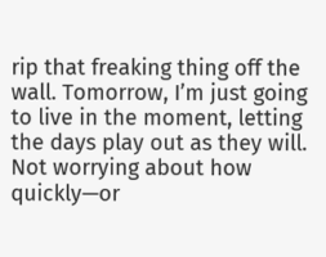rip that freaking thing off the wall. Tomorrow, I’m just going to live in the moment, letting the days play out as they will. Not worrying about how quickly—or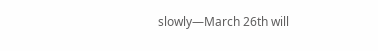slowly—March 26th will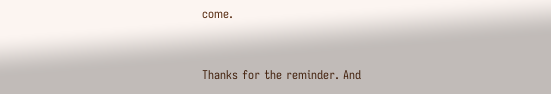come.


Thanks for the reminder. And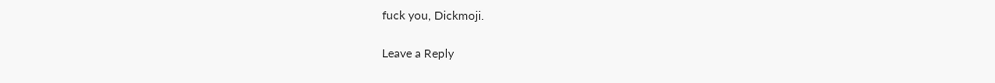fuck you, Dickmoji.

Leave a Reply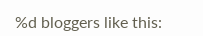%d bloggers like this: